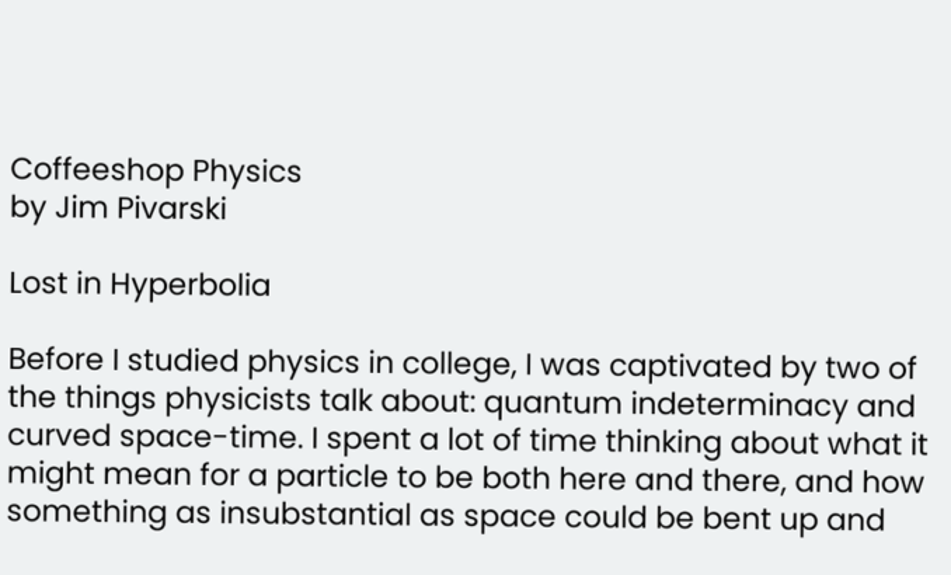Coffeeshop Physics
by Jim Pivarski

Lost in Hyperbolia

Before I studied physics in college, I was captivated by two of the things physicists talk about: quantum indeterminacy and curved space-time. I spent a lot of time thinking about what it might mean for a particle to be both here and there, and how something as insubstantial as space could be bent up and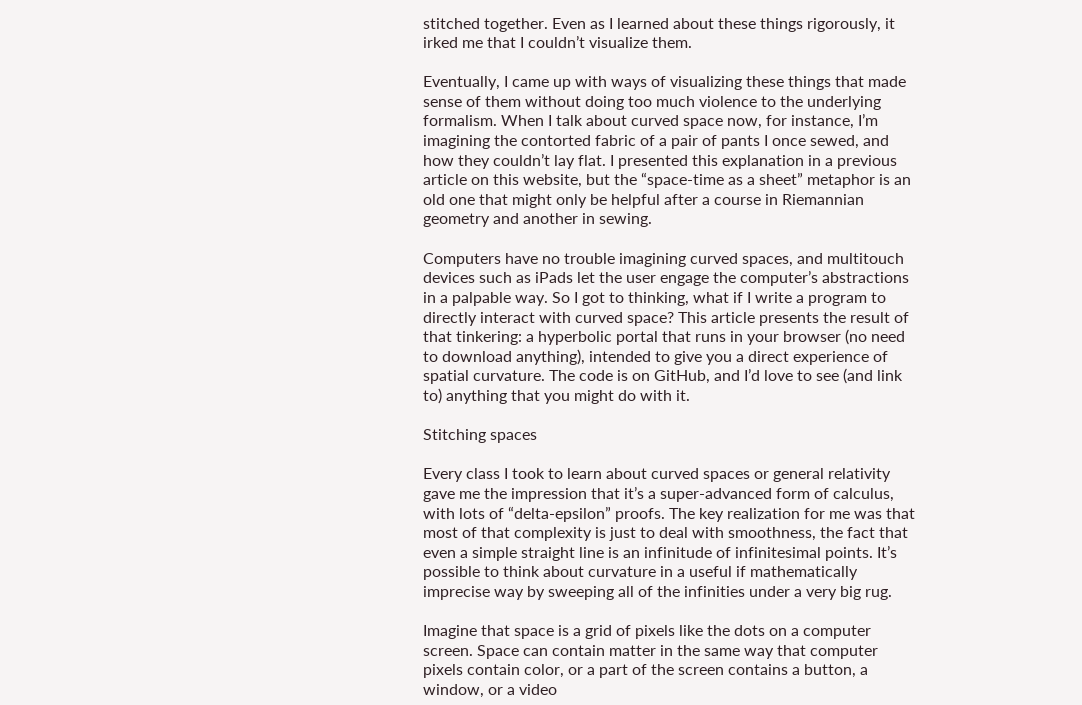stitched together. Even as I learned about these things rigorously, it irked me that I couldn’t visualize them.

Eventually, I came up with ways of visualizing these things that made sense of them without doing too much violence to the underlying formalism. When I talk about curved space now, for instance, I’m imagining the contorted fabric of a pair of pants I once sewed, and how they couldn’t lay flat. I presented this explanation in a previous article on this website, but the “space-time as a sheet” metaphor is an old one that might only be helpful after a course in Riemannian geometry and another in sewing.

Computers have no trouble imagining curved spaces, and multitouch devices such as iPads let the user engage the computer’s abstractions in a palpable way. So I got to thinking, what if I write a program to directly interact with curved space? This article presents the result of that tinkering: a hyperbolic portal that runs in your browser (no need to download anything), intended to give you a direct experience of spatial curvature. The code is on GitHub, and I’d love to see (and link to) anything that you might do with it.

Stitching spaces

Every class I took to learn about curved spaces or general relativity gave me the impression that it’s a super-advanced form of calculus, with lots of “delta-epsilon” proofs. The key realization for me was that most of that complexity is just to deal with smoothness, the fact that even a simple straight line is an infinitude of infinitesimal points. It’s possible to think about curvature in a useful if mathematically imprecise way by sweeping all of the infinities under a very big rug.

Imagine that space is a grid of pixels like the dots on a computer screen. Space can contain matter in the same way that computer pixels contain color, or a part of the screen contains a button, a window, or a video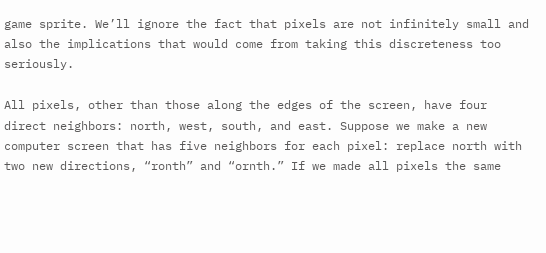game sprite. We’ll ignore the fact that pixels are not infinitely small and also the implications that would come from taking this discreteness too seriously.

All pixels, other than those along the edges of the screen, have four direct neighbors: north, west, south, and east. Suppose we make a new computer screen that has five neighbors for each pixel: replace north with two new directions, “ronth” and “ornth.” If we made all pixels the same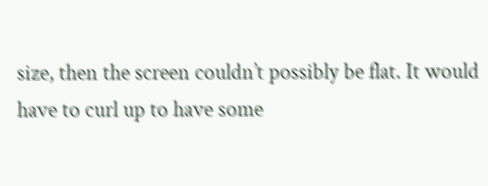size, then the screen couldn’t possibly be flat. It would have to curl up to have some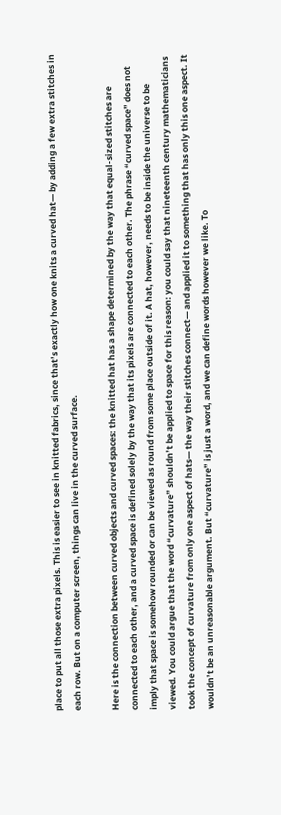place to put all those extra pixels. This is easier to see in knitted fabrics, since that’s exactly how one knits a curved hat— by adding a few extra stitches in each row. But on a computer screen, things can live in the curved surface.

Here is the connection between curved objects and curved spaces: the knitted hat has a shape determined by the way that equal-sized stitches are connected to each other, and a curved space is defined solely by the way that its pixels are connected to each other. The phrase “curved space” does not imply that space is somehow rounded or can be viewed as round from some place outside of it. A hat, however, needs to be inside the universe to be viewed. You could argue that the word “curvature” shouldn’t be applied to space for this reason: you could say that nineteenth century mathematicians took the concept of curvature from only one aspect of hats— the way their stitches connect— and applied it to something that has only this one aspect. It wouldn’t be an unreasonable argument. But “curvature” is just a word, and we can define words however we like. To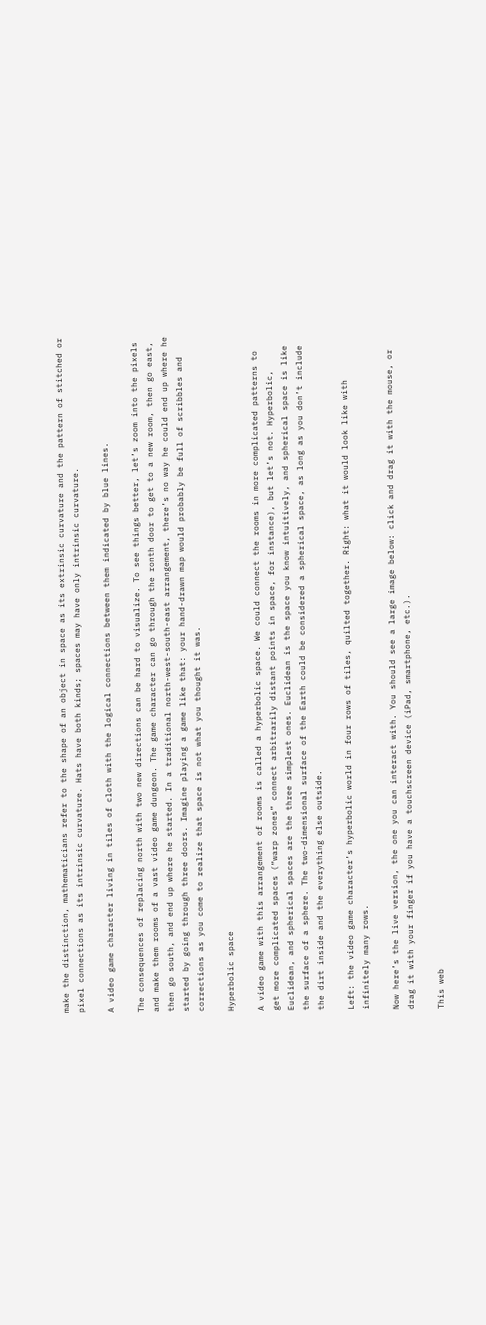make the distinction, mathematicians refer to the shape of an object in space as its extrinsic curvature and the pattern of stitched or pixel connections as its intrinsic curvature. Hats have both kinds; spaces may have only intrinsic curvature.

A video game character living in tiles of cloth with the logical connections between them indicated by blue lines.

The consequences of replacing north with two new directions can be hard to visualize. To see things better, let’s zoom into the pixels and make them rooms of a vast video game dungeon. The game character can go through the ronth door to get to a new room, then go east, then go south, and end up where he started. In a traditional north-west-south-east arrangement, there’s no way he could end up where he started by going through three doors. Imagine playing a game like that: your hand-drawn map would probably be full of scribbles and corrections as you come to realize that space is not what you thought it was.

Hyperbolic space

A video game with this arrangement of rooms is called a hyperbolic space. We could connect the rooms in more complicated patterns to get more complicated spaces (“warp zones” connect arbitrarily distant points in space, for instance), but let’s not. Hyperbolic, Euclidean, and spherical spaces are the three simplest ones. Euclidean is the space you know intuitively, and spherical space is like the surface of a sphere. The two-dimensional surface of the Earth could be considered a spherical space, as long as you don’t include the dirt inside and the everything else outside.

Left: the video game character’s hyperbolic world in four rows of tiles, quilted together. Right: what it would look like with infinitely many rows.

Now here’s the live version, the one you can interact with. You should see a large image below: click and drag it with the mouse, or drag it with your finger if you have a touchscreen device (iPad, smartphone, etc.).

This web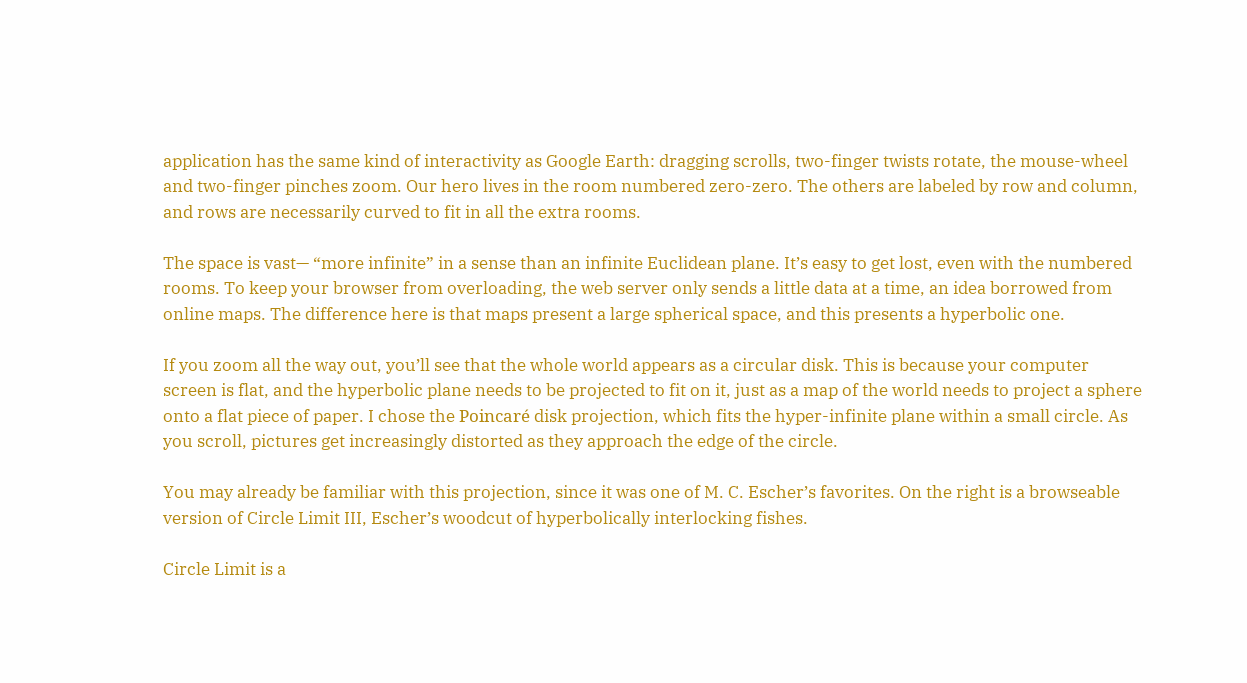application has the same kind of interactivity as Google Earth: dragging scrolls, two-finger twists rotate, the mouse-wheel and two-finger pinches zoom. Our hero lives in the room numbered zero-zero. The others are labeled by row and column, and rows are necessarily curved to fit in all the extra rooms.

The space is vast— “more infinite” in a sense than an infinite Euclidean plane. It’s easy to get lost, even with the numbered rooms. To keep your browser from overloading, the web server only sends a little data at a time, an idea borrowed from online maps. The difference here is that maps present a large spherical space, and this presents a hyperbolic one.

If you zoom all the way out, you’ll see that the whole world appears as a circular disk. This is because your computer screen is flat, and the hyperbolic plane needs to be projected to fit on it, just as a map of the world needs to project a sphere onto a flat piece of paper. I chose the Poincaré disk projection, which fits the hyper-infinite plane within a small circle. As you scroll, pictures get increasingly distorted as they approach the edge of the circle.

You may already be familiar with this projection, since it was one of M. C. Escher’s favorites. On the right is a browseable version of Circle Limit III, Escher’s woodcut of hyperbolically interlocking fishes.

Circle Limit is a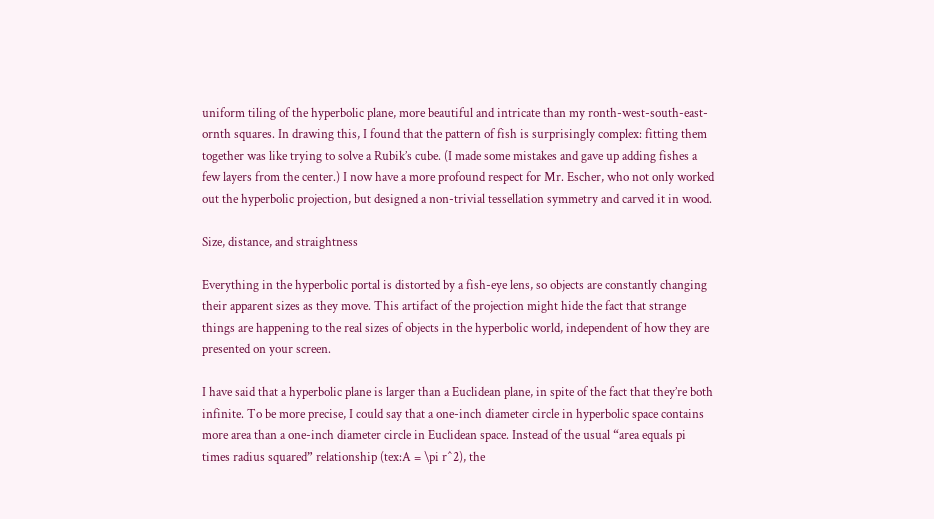uniform tiling of the hyperbolic plane, more beautiful and intricate than my ronth-west-south-east-ornth squares. In drawing this, I found that the pattern of fish is surprisingly complex: fitting them together was like trying to solve a Rubik’s cube. (I made some mistakes and gave up adding fishes a few layers from the center.) I now have a more profound respect for Mr. Escher, who not only worked out the hyperbolic projection, but designed a non-trivial tessellation symmetry and carved it in wood.

Size, distance, and straightness

Everything in the hyperbolic portal is distorted by a fish-eye lens, so objects are constantly changing their apparent sizes as they move. This artifact of the projection might hide the fact that strange things are happening to the real sizes of objects in the hyperbolic world, independent of how they are presented on your screen.

I have said that a hyperbolic plane is larger than a Euclidean plane, in spite of the fact that they’re both infinite. To be more precise, I could say that a one-inch diameter circle in hyperbolic space contains more area than a one-inch diameter circle in Euclidean space. Instead of the usual “area equals pi times radius squared” relationship (tex:A = \pi r^2), the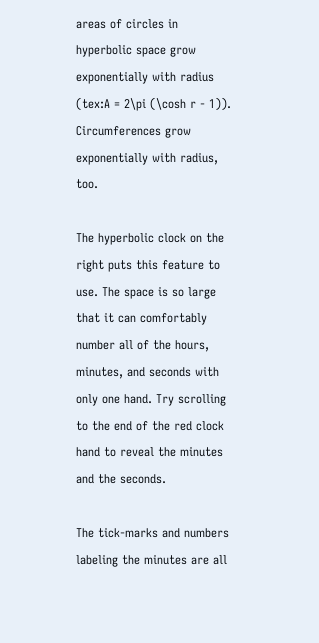areas of circles in hyperbolic space grow exponentially with radius (tex:A = 2\pi (\cosh r - 1)). Circumferences grow exponentially with radius, too.

The hyperbolic clock on the right puts this feature to use. The space is so large that it can comfortably number all of the hours, minutes, and seconds with only one hand. Try scrolling to the end of the red clock hand to reveal the minutes and the seconds.

The tick-marks and numbers labeling the minutes are all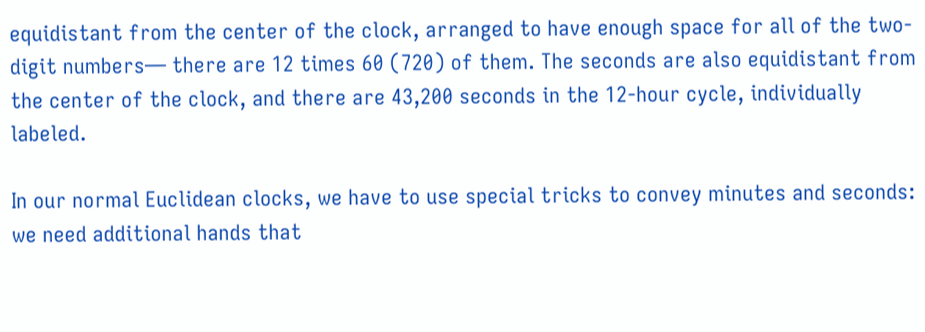equidistant from the center of the clock, arranged to have enough space for all of the two-digit numbers— there are 12 times 60 (720) of them. The seconds are also equidistant from the center of the clock, and there are 43,200 seconds in the 12-hour cycle, individually labeled.

In our normal Euclidean clocks, we have to use special tricks to convey minutes and seconds: we need additional hands that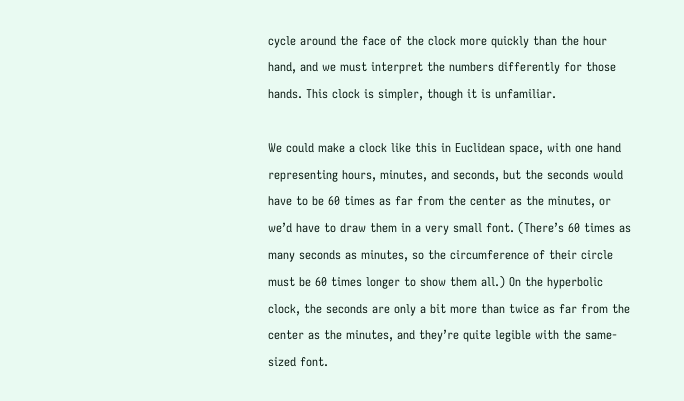cycle around the face of the clock more quickly than the hour hand, and we must interpret the numbers differently for those hands. This clock is simpler, though it is unfamiliar.

We could make a clock like this in Euclidean space, with one hand representing hours, minutes, and seconds, but the seconds would have to be 60 times as far from the center as the minutes, or we’d have to draw them in a very small font. (There’s 60 times as many seconds as minutes, so the circumference of their circle must be 60 times longer to show them all.) On the hyperbolic clock, the seconds are only a bit more than twice as far from the center as the minutes, and they’re quite legible with the same-sized font.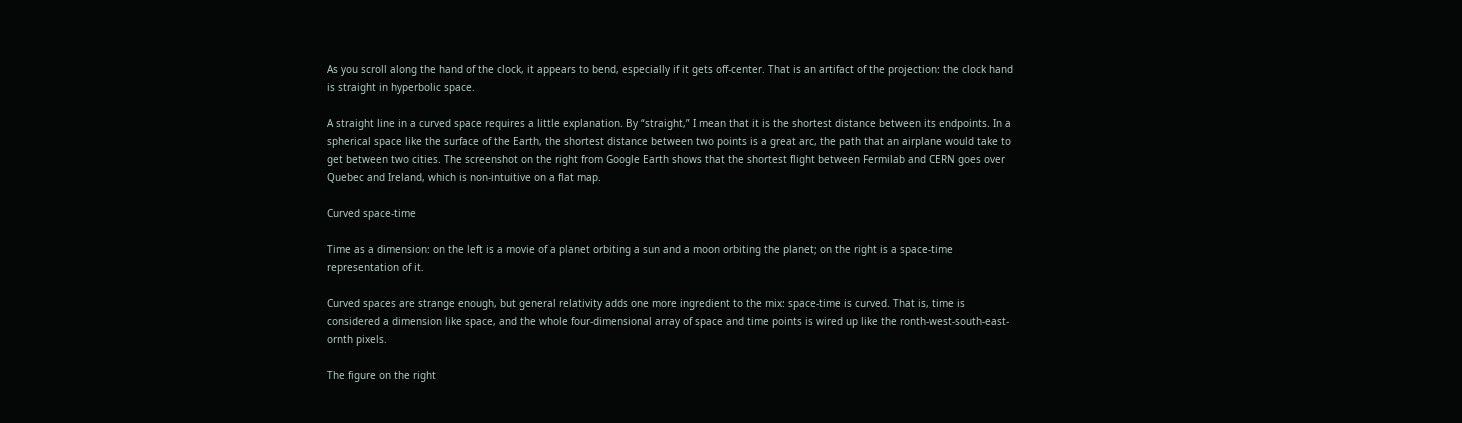As you scroll along the hand of the clock, it appears to bend, especially if it gets off-center. That is an artifact of the projection: the clock hand is straight in hyperbolic space.

A straight line in a curved space requires a little explanation. By “straight,” I mean that it is the shortest distance between its endpoints. In a spherical space like the surface of the Earth, the shortest distance between two points is a great arc, the path that an airplane would take to get between two cities. The screenshot on the right from Google Earth shows that the shortest flight between Fermilab and CERN goes over Quebec and Ireland, which is non-intuitive on a flat map.

Curved space-time

Time as a dimension: on the left is a movie of a planet orbiting a sun and a moon orbiting the planet; on the right is a space-time representation of it.

Curved spaces are strange enough, but general relativity adds one more ingredient to the mix: space-time is curved. That is, time is considered a dimension like space, and the whole four-dimensional array of space and time points is wired up like the ronth-west-south-east-ornth pixels.

The figure on the right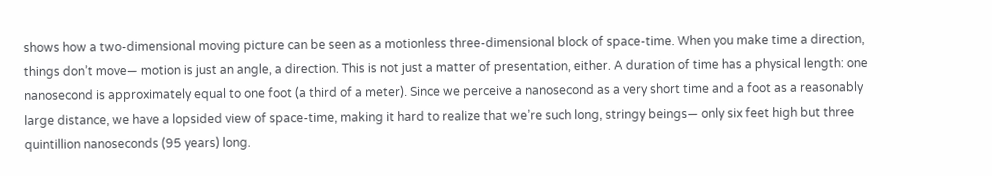shows how a two-dimensional moving picture can be seen as a motionless three-dimensional block of space-time. When you make time a direction, things don’t move— motion is just an angle, a direction. This is not just a matter of presentation, either. A duration of time has a physical length: one nanosecond is approximately equal to one foot (a third of a meter). Since we perceive a nanosecond as a very short time and a foot as a reasonably large distance, we have a lopsided view of space-time, making it hard to realize that we’re such long, stringy beings— only six feet high but three quintillion nanoseconds (95 years) long.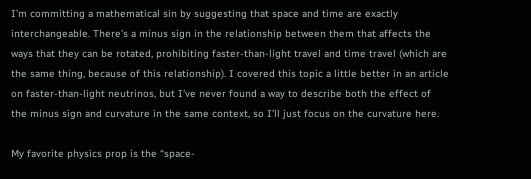I’m committing a mathematical sin by suggesting that space and time are exactly interchangeable. There’s a minus sign in the relationship between them that affects the ways that they can be rotated, prohibiting faster-than-light travel and time travel (which are the same thing, because of this relationship). I covered this topic a little better in an article on faster-than-light neutrinos, but I’ve never found a way to describe both the effect of the minus sign and curvature in the same context, so I’ll just focus on the curvature here.

My favorite physics prop is the “space-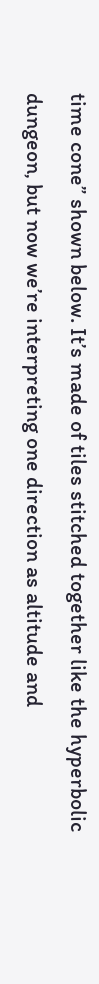time cone” shown below. It’s made of tiles stitched together like the hyperbolic dungeon, but now we’re interpreting one direction as altitude and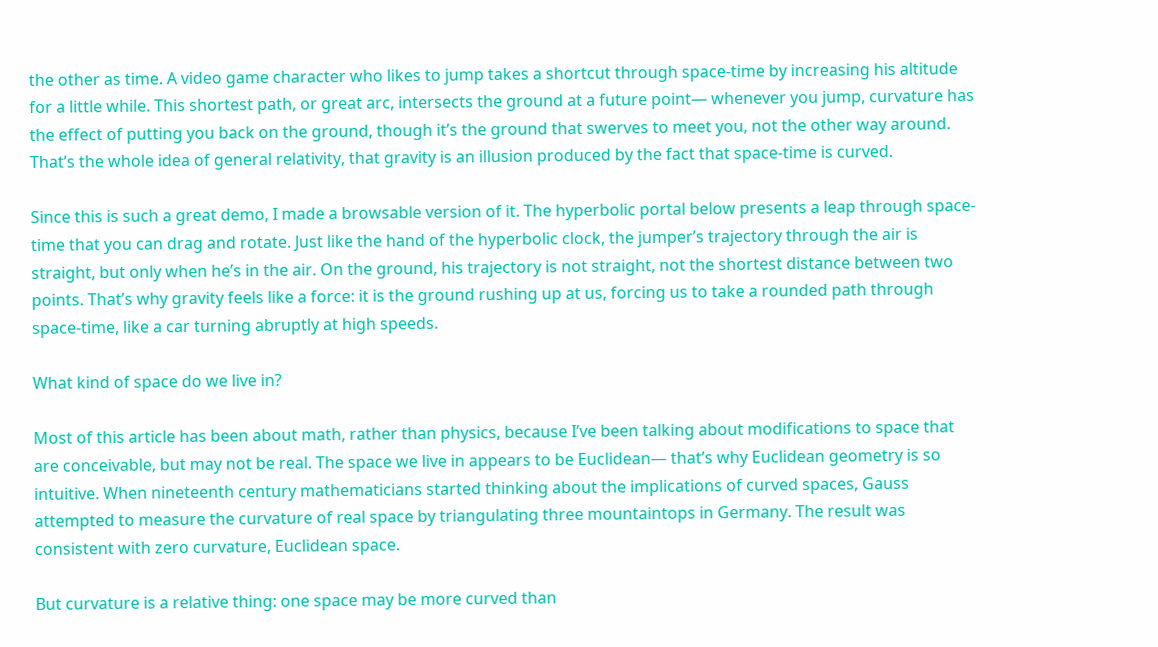the other as time. A video game character who likes to jump takes a shortcut through space-time by increasing his altitude for a little while. This shortest path, or great arc, intersects the ground at a future point— whenever you jump, curvature has the effect of putting you back on the ground, though it’s the ground that swerves to meet you, not the other way around. That’s the whole idea of general relativity, that gravity is an illusion produced by the fact that space-time is curved.

Since this is such a great demo, I made a browsable version of it. The hyperbolic portal below presents a leap through space-time that you can drag and rotate. Just like the hand of the hyperbolic clock, the jumper’s trajectory through the air is straight, but only when he’s in the air. On the ground, his trajectory is not straight, not the shortest distance between two points. That’s why gravity feels like a force: it is the ground rushing up at us, forcing us to take a rounded path through space-time, like a car turning abruptly at high speeds.

What kind of space do we live in?

Most of this article has been about math, rather than physics, because I’ve been talking about modifications to space that are conceivable, but may not be real. The space we live in appears to be Euclidean— that’s why Euclidean geometry is so intuitive. When nineteenth century mathematicians started thinking about the implications of curved spaces, Gauss attempted to measure the curvature of real space by triangulating three mountaintops in Germany. The result was consistent with zero curvature, Euclidean space.

But curvature is a relative thing: one space may be more curved than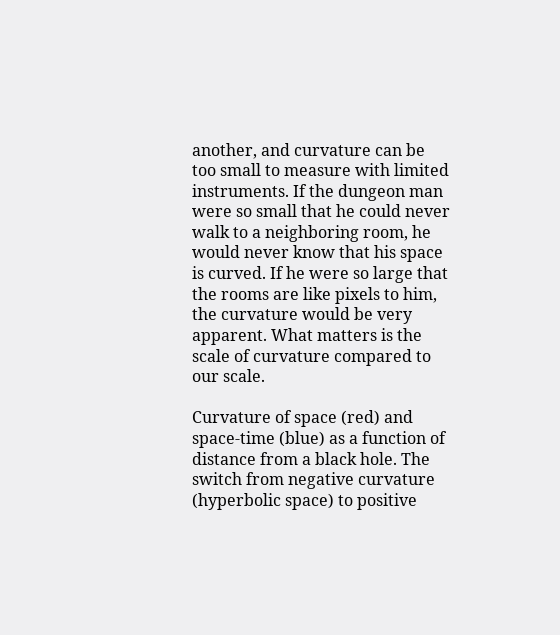another, and curvature can be too small to measure with limited instruments. If the dungeon man were so small that he could never walk to a neighboring room, he would never know that his space is curved. If he were so large that the rooms are like pixels to him, the curvature would be very apparent. What matters is the scale of curvature compared to our scale.

Curvature of space (red) and space-time (blue) as a function of distance from a black hole. The switch from negative curvature (hyperbolic space) to positive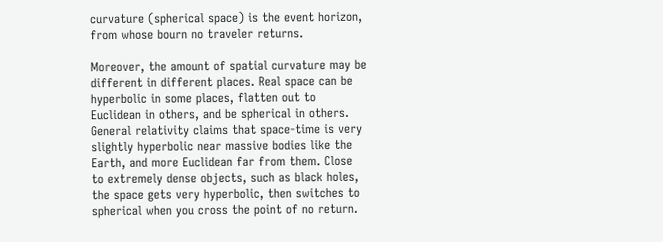curvature (spherical space) is the event horizon, from whose bourn no traveler returns.

Moreover, the amount of spatial curvature may be different in different places. Real space can be hyperbolic in some places, flatten out to Euclidean in others, and be spherical in others. General relativity claims that space-time is very slightly hyperbolic near massive bodies like the Earth, and more Euclidean far from them. Close to extremely dense objects, such as black holes, the space gets very hyperbolic, then switches to spherical when you cross the point of no return.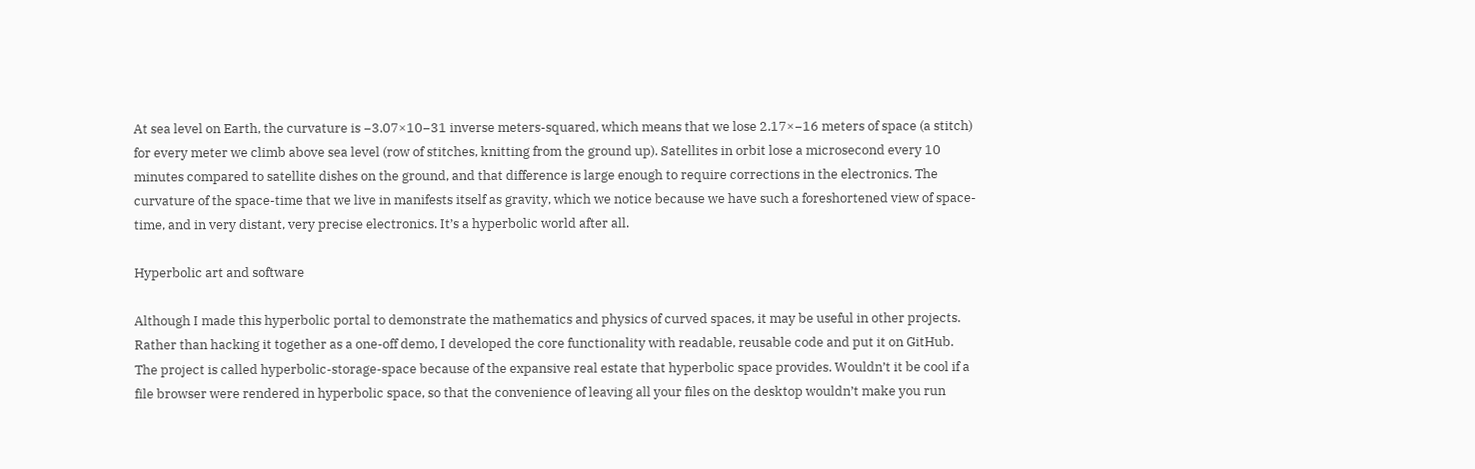At sea level on Earth, the curvature is −3.07×10−31 inverse meters-squared, which means that we lose 2.17×−16 meters of space (a stitch) for every meter we climb above sea level (row of stitches, knitting from the ground up). Satellites in orbit lose a microsecond every 10 minutes compared to satellite dishes on the ground, and that difference is large enough to require corrections in the electronics. The curvature of the space-time that we live in manifests itself as gravity, which we notice because we have such a foreshortened view of space-time, and in very distant, very precise electronics. It’s a hyperbolic world after all.

Hyperbolic art and software

Although I made this hyperbolic portal to demonstrate the mathematics and physics of curved spaces, it may be useful in other projects. Rather than hacking it together as a one-off demo, I developed the core functionality with readable, reusable code and put it on GitHub. The project is called hyperbolic-storage-space because of the expansive real estate that hyperbolic space provides. Wouldn’t it be cool if a file browser were rendered in hyperbolic space, so that the convenience of leaving all your files on the desktop wouldn’t make you run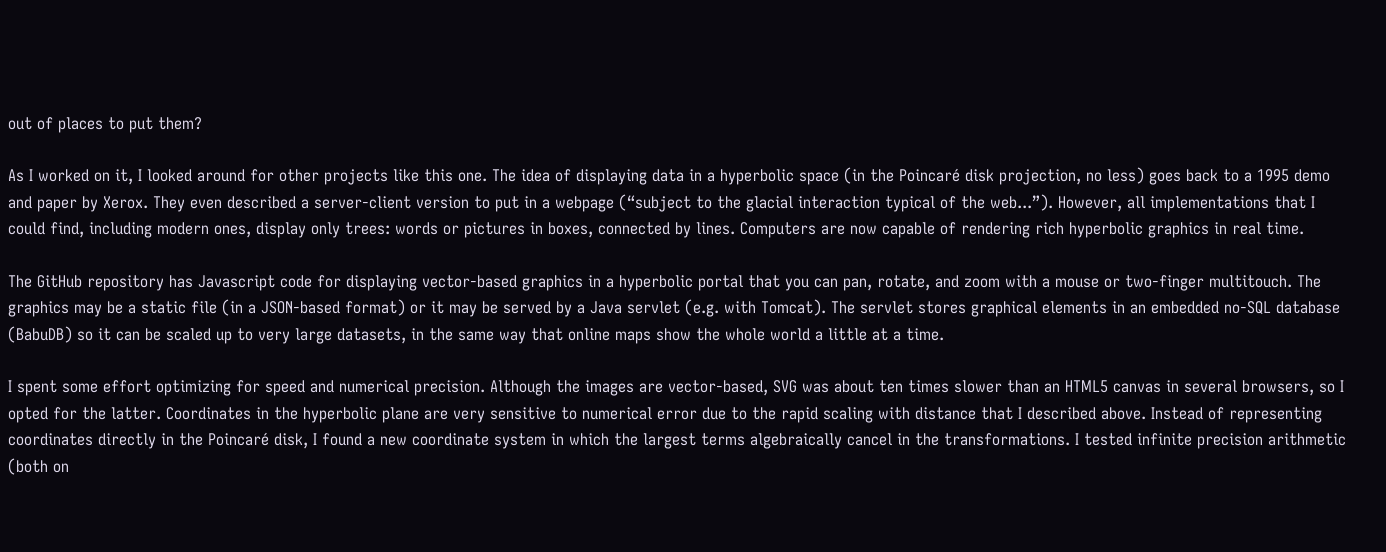out of places to put them?

As I worked on it, I looked around for other projects like this one. The idea of displaying data in a hyperbolic space (in the Poincaré disk projection, no less) goes back to a 1995 demo and paper by Xerox. They even described a server-client version to put in a webpage (“subject to the glacial interaction typical of the web...”). However, all implementations that I could find, including modern ones, display only trees: words or pictures in boxes, connected by lines. Computers are now capable of rendering rich hyperbolic graphics in real time.

The GitHub repository has Javascript code for displaying vector-based graphics in a hyperbolic portal that you can pan, rotate, and zoom with a mouse or two-finger multitouch. The graphics may be a static file (in a JSON-based format) or it may be served by a Java servlet (e.g. with Tomcat). The servlet stores graphical elements in an embedded no-SQL database (BabuDB) so it can be scaled up to very large datasets, in the same way that online maps show the whole world a little at a time.

I spent some effort optimizing for speed and numerical precision. Although the images are vector-based, SVG was about ten times slower than an HTML5 canvas in several browsers, so I opted for the latter. Coordinates in the hyperbolic plane are very sensitive to numerical error due to the rapid scaling with distance that I described above. Instead of representing coordinates directly in the Poincaré disk, I found a new coordinate system in which the largest terms algebraically cancel in the transformations. I tested infinite precision arithmetic (both on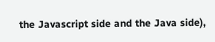the Javascript side and the Java side),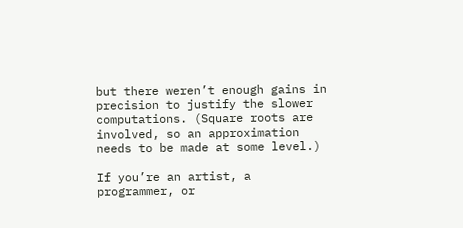but there weren’t enough gains in precision to justify the slower computations. (Square roots are involved, so an approximation needs to be made at some level.)

If you’re an artist, a programmer, or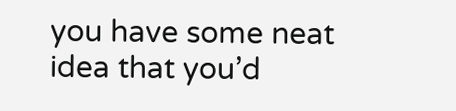you have some neat idea that you’d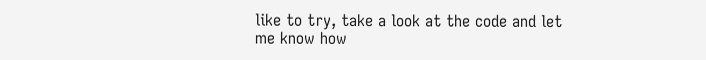like to try, take a look at the code and let me know how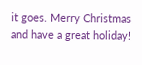it goes. Merry Christmas and have a great holiday!